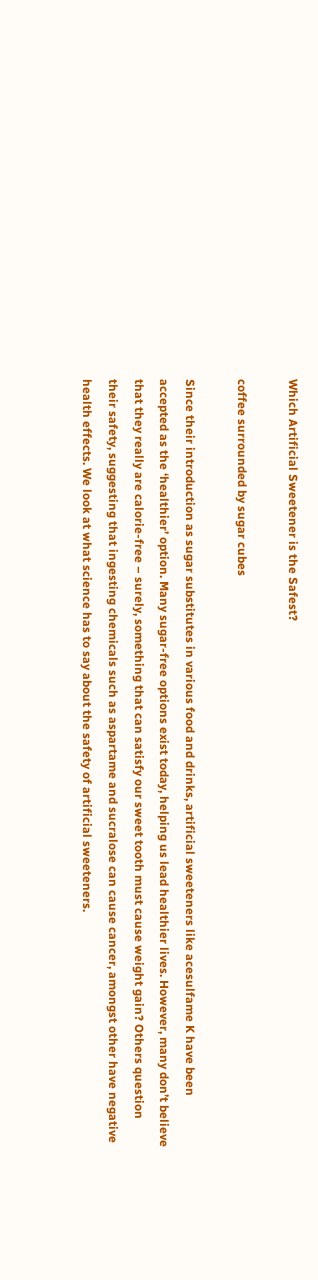Which Artificial Sweetener is the Safest?

coffee surrounded by sugar cubes

Since their introduction as sugar substitutes in various food and drinks, artificial sweeteners like acesulfame K have been accepted as the ‘healthier’ option. Many sugar-free options exist today, helping us lead healthier lives. However, many don’t believe that they really are calorie-free – surely, something that can satisfy our sweet tooth must cause weight gain? Others question their safety, suggesting that ingesting chemicals such as aspartame and sucralose can cause cancer, amongst other have negative health effects. We look at what science has to say about the safety of artificial sweeteners.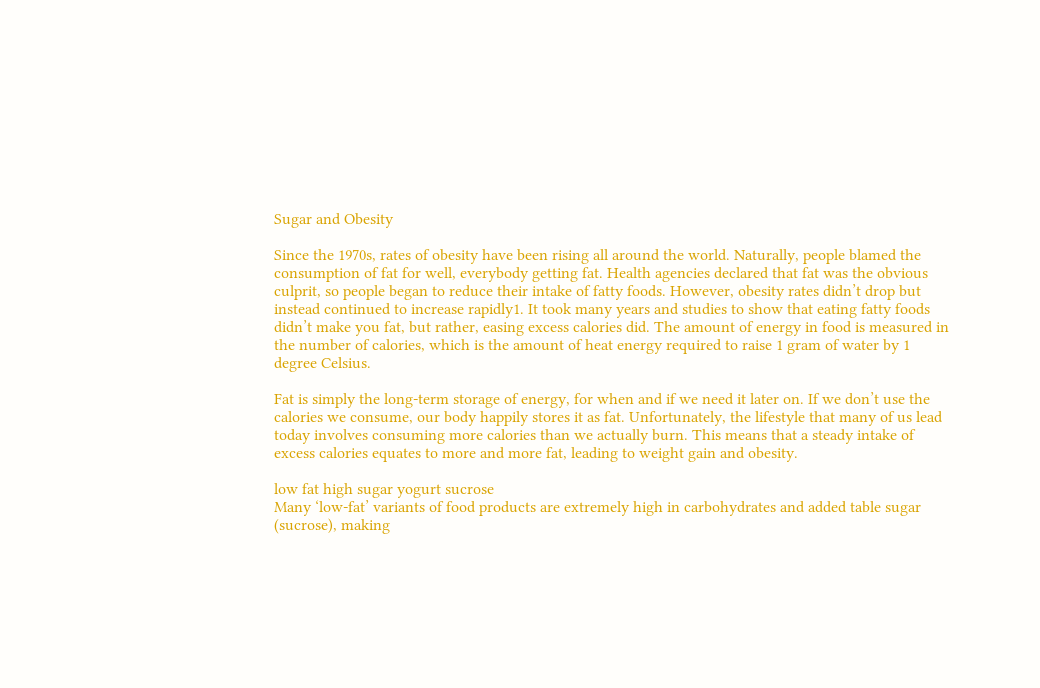Sugar and Obesity

Since the 1970s, rates of obesity have been rising all around the world. Naturally, people blamed the consumption of fat for well, everybody getting fat. Health agencies declared that fat was the obvious culprit, so people began to reduce their intake of fatty foods. However, obesity rates didn’t drop but instead continued to increase rapidly1. It took many years and studies to show that eating fatty foods didn’t make you fat, but rather, easing excess calories did. The amount of energy in food is measured in the number of calories, which is the amount of heat energy required to raise 1 gram of water by 1 degree Celsius.

Fat is simply the long-term storage of energy, for when and if we need it later on. If we don’t use the calories we consume, our body happily stores it as fat. Unfortunately, the lifestyle that many of us lead today involves consuming more calories than we actually burn. This means that a steady intake of excess calories equates to more and more fat, leading to weight gain and obesity.

low fat high sugar yogurt sucrose
Many ‘low-fat’ variants of food products are extremely high in carbohydrates and added table sugar (sucrose), making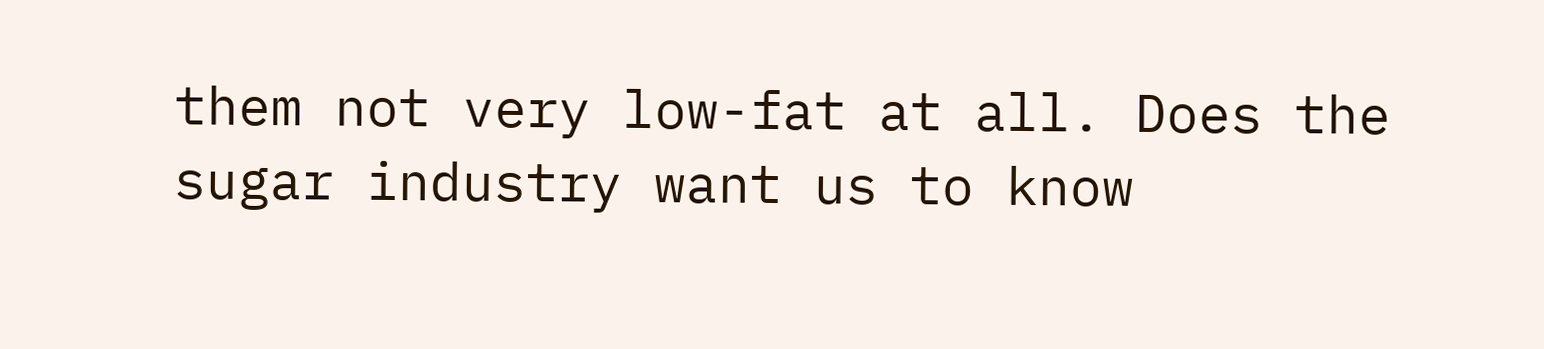them not very low-fat at all. Does the sugar industry want us to know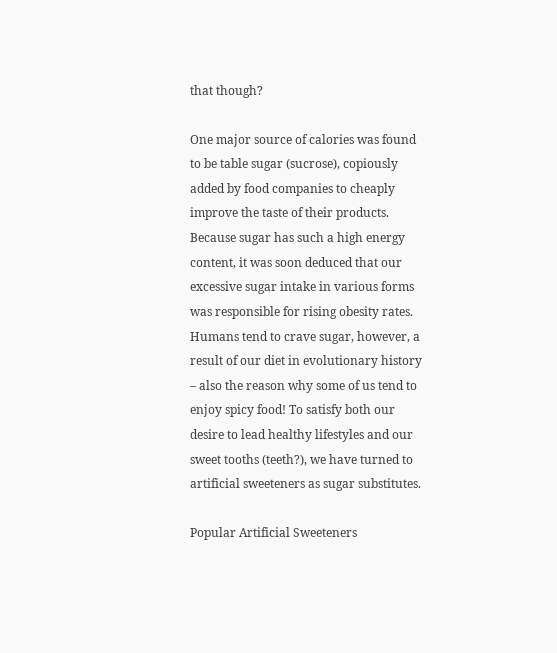that though?

One major source of calories was found to be table sugar (sucrose), copiously added by food companies to cheaply improve the taste of their products. Because sugar has such a high energy content, it was soon deduced that our excessive sugar intake in various forms was responsible for rising obesity rates. Humans tend to crave sugar, however, a result of our diet in evolutionary history – also the reason why some of us tend to enjoy spicy food! To satisfy both our desire to lead healthy lifestyles and our sweet tooths (teeth?), we have turned to artificial sweeteners as sugar substitutes.

Popular Artificial Sweeteners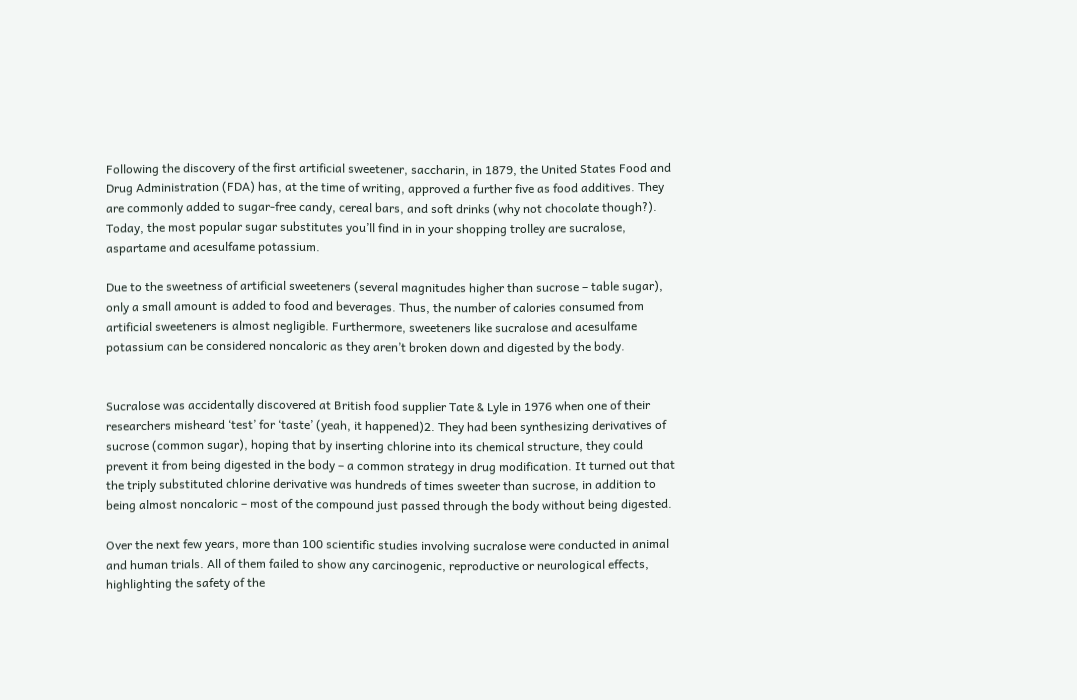Following the discovery of the first artificial sweetener, saccharin, in 1879, the United States Food and Drug Administration (FDA) has, at the time of writing, approved a further five as food additives. They are commonly added to sugar-free candy, cereal bars, and soft drinks (why not chocolate though?). Today, the most popular sugar substitutes you’ll find in in your shopping trolley are sucralose, aspartame and acesulfame potassium.

Due to the sweetness of artificial sweeteners (several magnitudes higher than sucrose – table sugar), only a small amount is added to food and beverages. Thus, the number of calories consumed from artificial sweeteners is almost negligible. Furthermore, sweeteners like sucralose and acesulfame potassium can be considered noncaloric as they aren’t broken down and digested by the body.


Sucralose was accidentally discovered at British food supplier Tate & Lyle in 1976 when one of their researchers misheard ‘test’ for ‘taste’ (yeah, it happened)2. They had been synthesizing derivatives of sucrose (common sugar), hoping that by inserting chlorine into its chemical structure, they could prevent it from being digested in the body – a common strategy in drug modification. It turned out that the triply substituted chlorine derivative was hundreds of times sweeter than sucrose, in addition to being almost noncaloric – most of the compound just passed through the body without being digested.

Over the next few years, more than 100 scientific studies involving sucralose were conducted in animal and human trials. All of them failed to show any carcinogenic, reproductive or neurological effects, highlighting the safety of the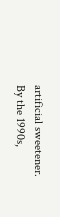artificial sweetener. By the 1990s,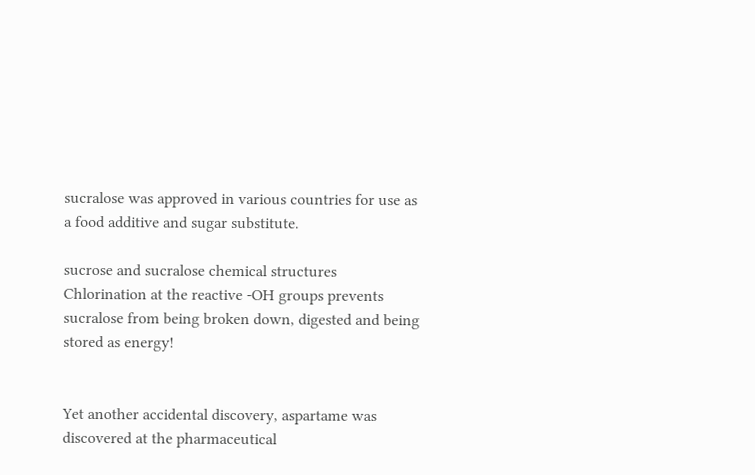sucralose was approved in various countries for use as a food additive and sugar substitute.

sucrose and sucralose chemical structures
Chlorination at the reactive -OH groups prevents sucralose from being broken down, digested and being stored as energy!


Yet another accidental discovery, aspartame was discovered at the pharmaceutical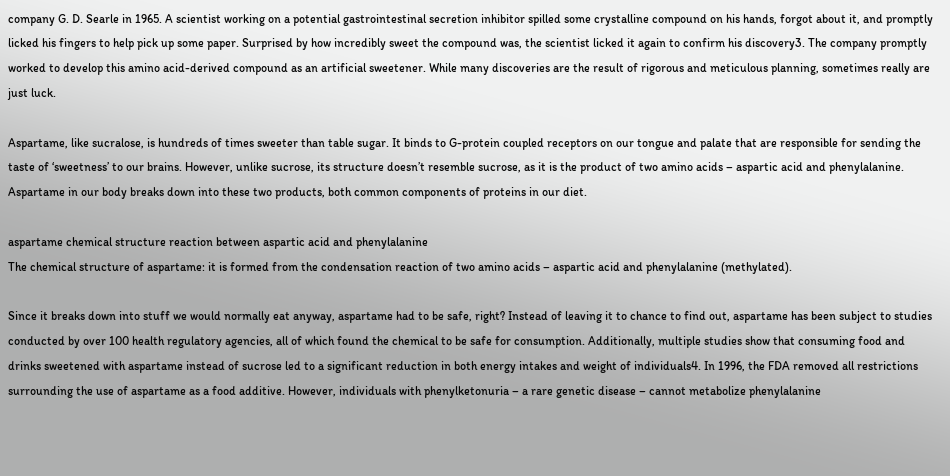company G. D. Searle in 1965. A scientist working on a potential gastrointestinal secretion inhibitor spilled some crystalline compound on his hands, forgot about it, and promptly licked his fingers to help pick up some paper. Surprised by how incredibly sweet the compound was, the scientist licked it again to confirm his discovery3. The company promptly worked to develop this amino acid-derived compound as an artificial sweetener. While many discoveries are the result of rigorous and meticulous planning, sometimes really are just luck.

Aspartame, like sucralose, is hundreds of times sweeter than table sugar. It binds to G-protein coupled receptors on our tongue and palate that are responsible for sending the taste of ‘sweetness’ to our brains. However, unlike sucrose, its structure doesn’t resemble sucrose, as it is the product of two amino acids – aspartic acid and phenylalanine. Aspartame in our body breaks down into these two products, both common components of proteins in our diet.

aspartame chemical structure reaction between aspartic acid and phenylalanine
The chemical structure of aspartame: it is formed from the condensation reaction of two amino acids – aspartic acid and phenylalanine (methylated).

Since it breaks down into stuff we would normally eat anyway, aspartame had to be safe, right? Instead of leaving it to chance to find out, aspartame has been subject to studies conducted by over 100 health regulatory agencies, all of which found the chemical to be safe for consumption. Additionally, multiple studies show that consuming food and drinks sweetened with aspartame instead of sucrose led to a significant reduction in both energy intakes and weight of individuals4. In 1996, the FDA removed all restrictions surrounding the use of aspartame as a food additive. However, individuals with phenylketonuria – a rare genetic disease – cannot metabolize phenylalanine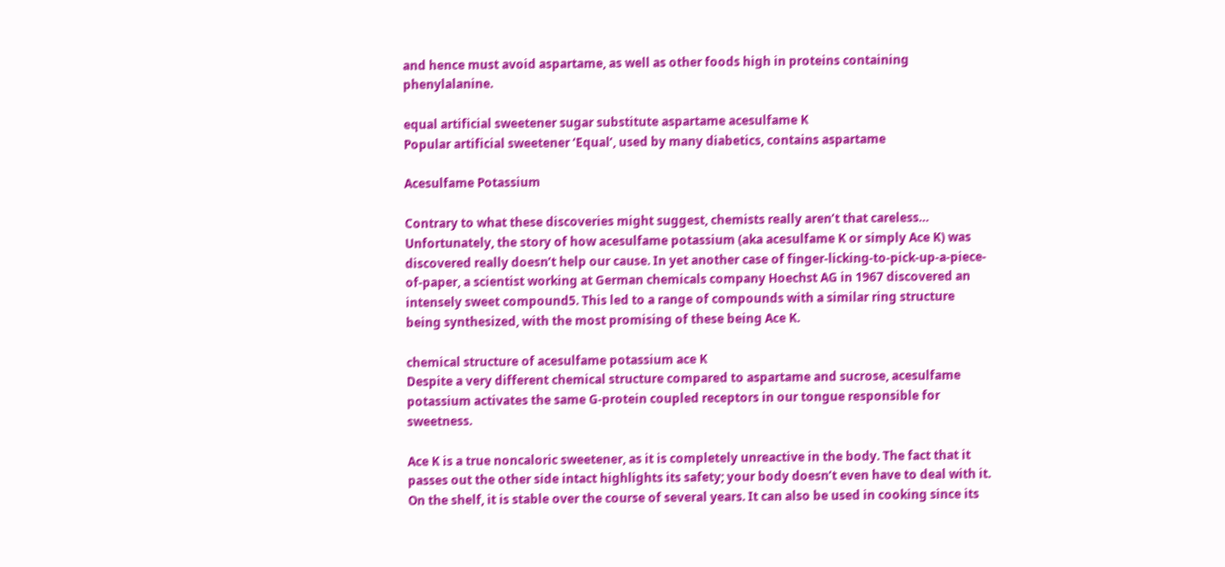and hence must avoid aspartame, as well as other foods high in proteins containing phenylalanine.

equal artificial sweetener sugar substitute aspartame acesulfame K
Popular artificial sweetener ‘Equal’, used by many diabetics, contains aspartame

Acesulfame Potassium

Contrary to what these discoveries might suggest, chemists really aren’t that careless… Unfortunately, the story of how acesulfame potassium (aka acesulfame K or simply Ace K) was discovered really doesn’t help our cause. In yet another case of finger-licking-to-pick-up-a-piece-of-paper, a scientist working at German chemicals company Hoechst AG in 1967 discovered an intensely sweet compound5. This led to a range of compounds with a similar ring structure being synthesized, with the most promising of these being Ace K.

chemical structure of acesulfame potassium ace K
Despite a very different chemical structure compared to aspartame and sucrose, acesulfame potassium activates the same G-protein coupled receptors in our tongue responsible for sweetness.

Ace K is a true noncaloric sweetener, as it is completely unreactive in the body. The fact that it passes out the other side intact highlights its safety; your body doesn’t even have to deal with it. On the shelf, it is stable over the course of several years. It can also be used in cooking since its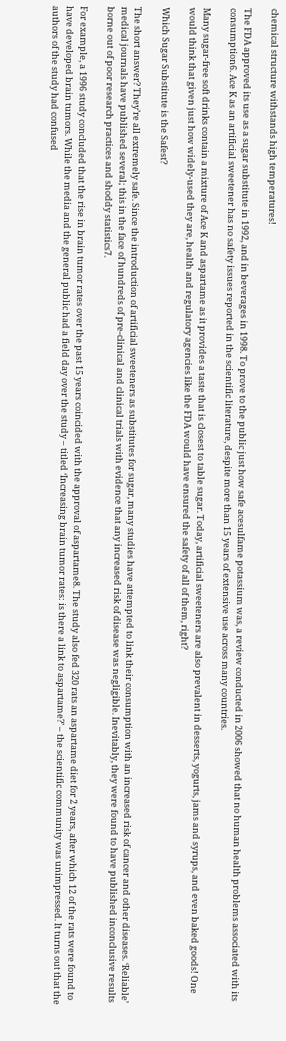chemical structure withstands high temperatures!

The FDA approved its use as a sugar substitute in 1992, and in beverages in 1998. To prove to the public just how safe acesulfame potassium was, a review conducted in 2006 showed that no human health problems associated with its consumption6. Ace K as an artificial sweetener has no safety issues reported in the scientific literature, despite more than 15 years of extensive use across many countries.

Many sugar-free soft drinks contain a mixture of Ace K and aspartame as it provides a taste that is closest to table sugar. Today, artificial sweeteners are also prevalent in desserts, yogurts, jams and syrups, and even baked goods! One would think that given just how widely-used they are, health and regulatory agencies like the FDA would have ensured the safety of all of them, right?

Which Sugar Substitute is the Safest?

The short answer? They’re all extremely safe. Since the introduction of artificial sweeteners as substitutes for sugar, many studies have attempted to link their consumption with an increased risk of cancer and other diseases. ‘Reliable’ medical journals have published several; this in the face of hundreds of pre-clinical and clinical trials with evidence that any increased risk of disease was negligible. Inevitably, they were found to have published inconclusive results borne out of poor research practices and shoddy statistics7.

For example, a 1996 study concluded that the rise in brain tumor rates over the past 15 years coincided with the approval of aspartame8. The study also fed 320 rats an aspartame diet for 2 years, after which 12 of the rats were found to have developed brain tumors. While the media and the general public had a field day over the study – titled ‘Increasing brain tumor rates: is there a link to aspartame?’ – the scientific community was unimpressed. It turns out that the authors of the study had confused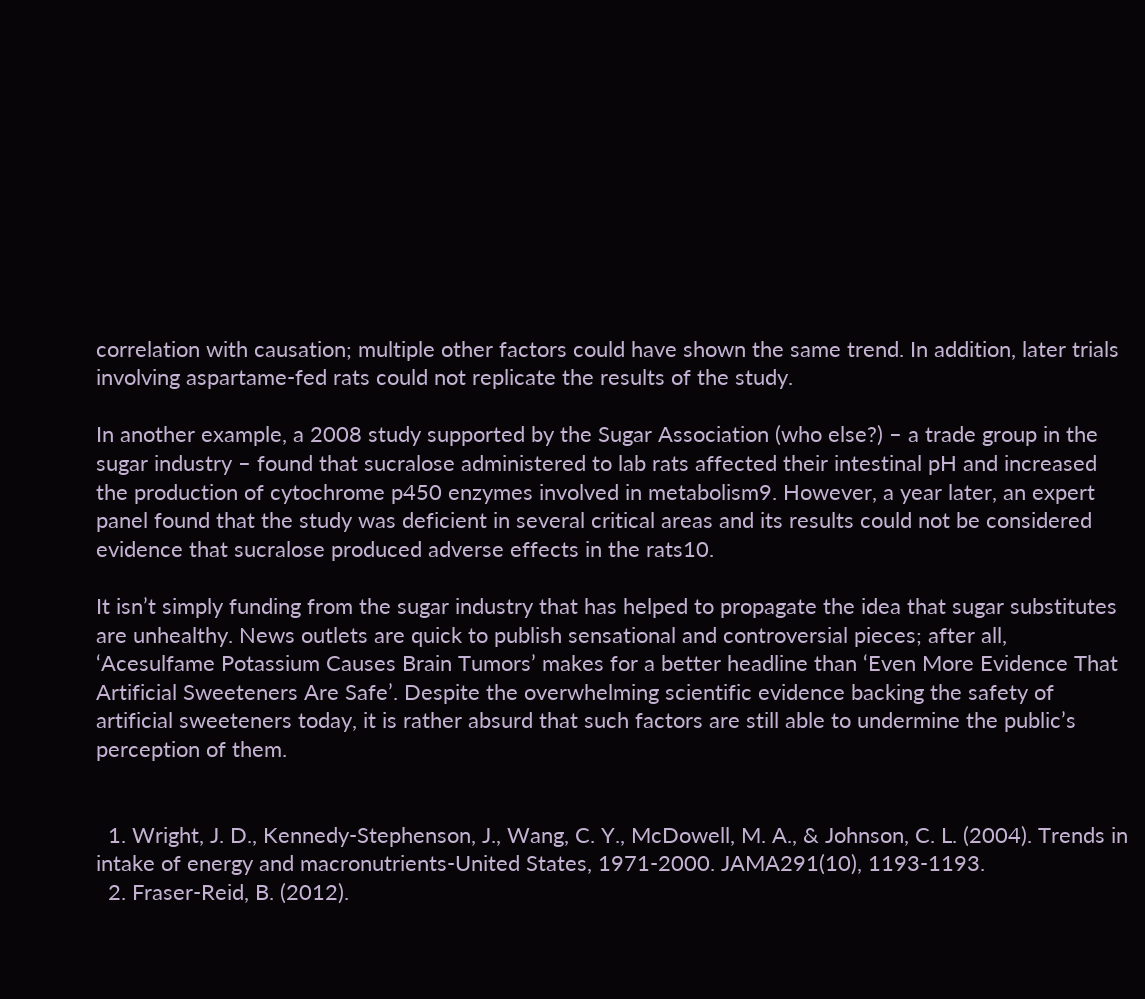correlation with causation; multiple other factors could have shown the same trend. In addition, later trials involving aspartame-fed rats could not replicate the results of the study.

In another example, a 2008 study supported by the Sugar Association (who else?) – a trade group in the sugar industry – found that sucralose administered to lab rats affected their intestinal pH and increased the production of cytochrome p450 enzymes involved in metabolism9. However, a year later, an expert panel found that the study was deficient in several critical areas and its results could not be considered evidence that sucralose produced adverse effects in the rats10.

It isn’t simply funding from the sugar industry that has helped to propagate the idea that sugar substitutes are unhealthy. News outlets are quick to publish sensational and controversial pieces; after all, ‘Acesulfame Potassium Causes Brain Tumors’ makes for a better headline than ‘Even More Evidence That Artificial Sweeteners Are Safe’. Despite the overwhelming scientific evidence backing the safety of artificial sweeteners today, it is rather absurd that such factors are still able to undermine the public’s perception of them.


  1. Wright, J. D., Kennedy-Stephenson, J., Wang, C. Y., McDowell, M. A., & Johnson, C. L. (2004). Trends in intake of energy and macronutrients-United States, 1971-2000. JAMA291(10), 1193-1193.
  2. Fraser-Reid, B. (2012).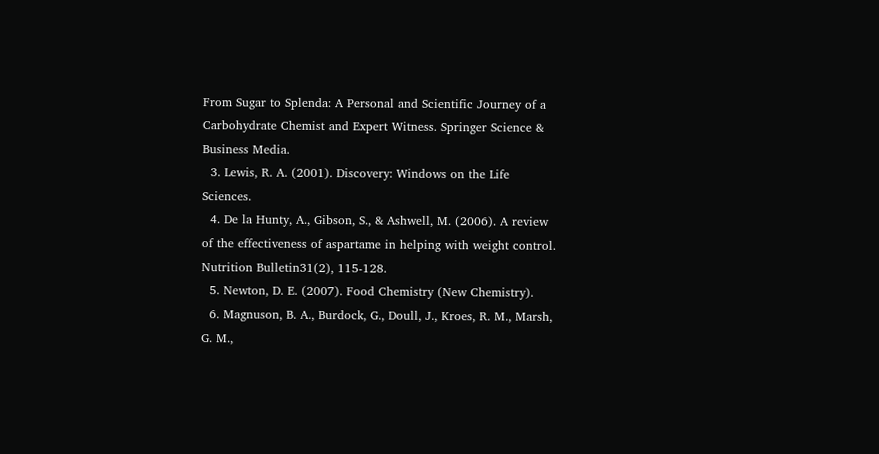From Sugar to Splenda: A Personal and Scientific Journey of a Carbohydrate Chemist and Expert Witness. Springer Science & Business Media.
  3. Lewis, R. A. (2001). Discovery: Windows on the Life Sciences.
  4. De la Hunty, A., Gibson, S., & Ashwell, M. (2006). A review of the effectiveness of aspartame in helping with weight control. Nutrition Bulletin31(2), 115-128.
  5. Newton, D. E. (2007). Food Chemistry (New Chemistry).
  6. Magnuson, B. A., Burdock, G., Doull, J., Kroes, R. M., Marsh, G. M.,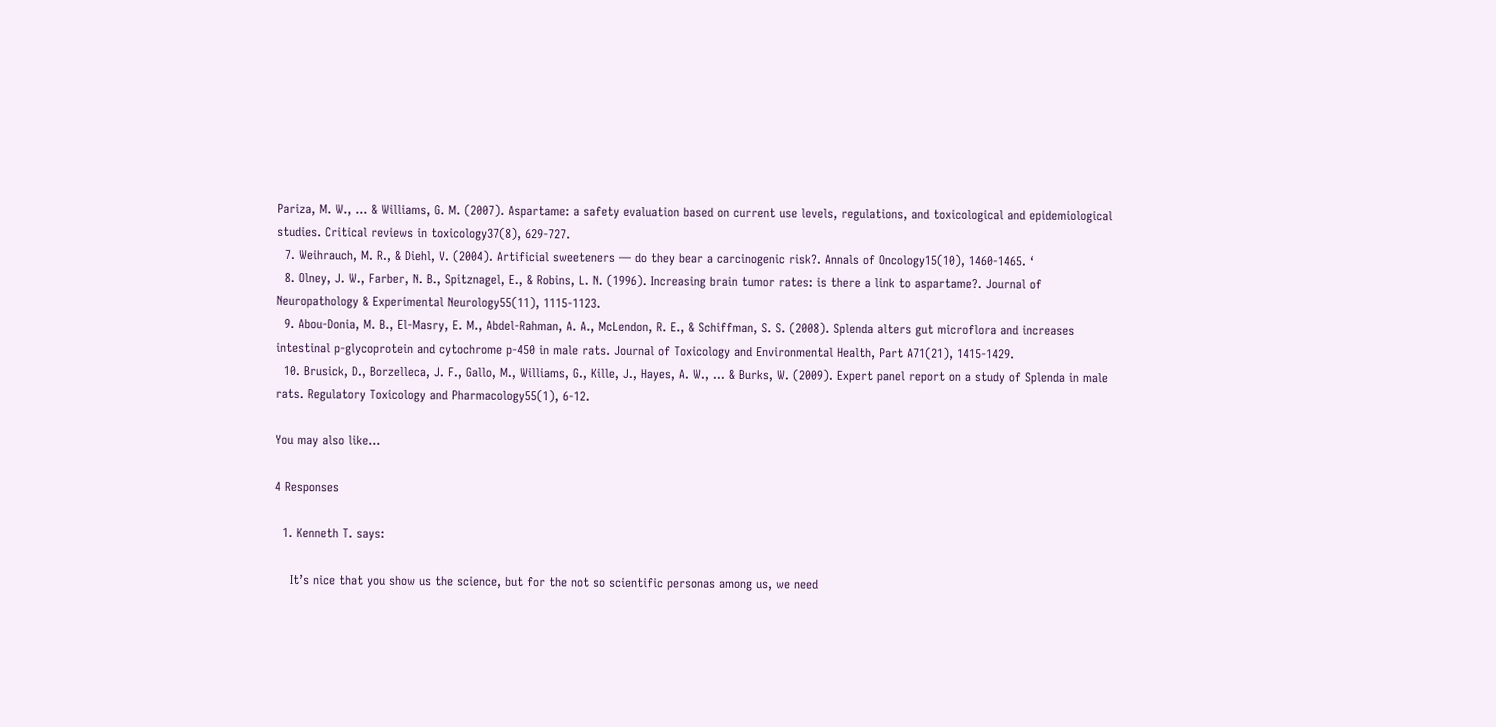Pariza, M. W., … & Williams, G. M. (2007). Aspartame: a safety evaluation based on current use levels, regulations, and toxicological and epidemiological studies. Critical reviews in toxicology37(8), 629-727.
  7. Weihrauch, M. R., & Diehl, V. (2004). Artificial sweeteners — do they bear a carcinogenic risk?. Annals of Oncology15(10), 1460-1465. ‘
  8. Olney, J. W., Farber, N. B., Spitznagel, E., & Robins, L. N. (1996). Increasing brain tumor rates: is there a link to aspartame?. Journal of Neuropathology & Experimental Neurology55(11), 1115-1123.
  9. Abou-Donia, M. B., El-Masry, E. M., Abdel-Rahman, A. A., McLendon, R. E., & Schiffman, S. S. (2008). Splenda alters gut microflora and increases intestinal p-glycoprotein and cytochrome p-450 in male rats. Journal of Toxicology and Environmental Health, Part A71(21), 1415-1429.
  10. Brusick, D., Borzelleca, J. F., Gallo, M., Williams, G., Kille, J., Hayes, A. W., … & Burks, W. (2009). Expert panel report on a study of Splenda in male rats. Regulatory Toxicology and Pharmacology55(1), 6-12.

You may also like...

4 Responses

  1. Kenneth T. says:

    It’s nice that you show us the science, but for the not so scientific personas among us, we need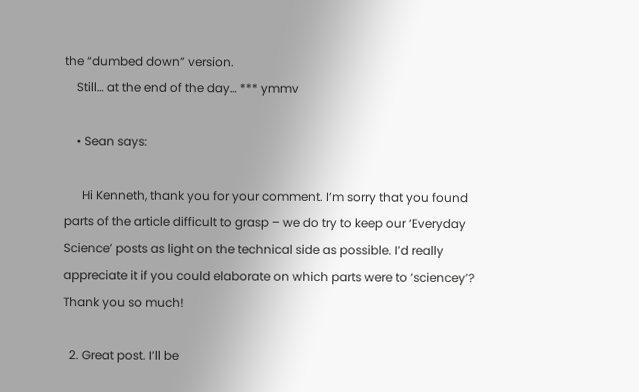the “dumbed down” version.
    Still… at the end of the day… *** ymmv

    • Sean says:

      Hi Kenneth, thank you for your comment. I’m sorry that you found parts of the article difficult to grasp – we do try to keep our ‘Everyday Science’ posts as light on the technical side as possible. I’d really appreciate it if you could elaborate on which parts were to ‘sciencey’? Thank you so much!

  2. Great post. I’ll be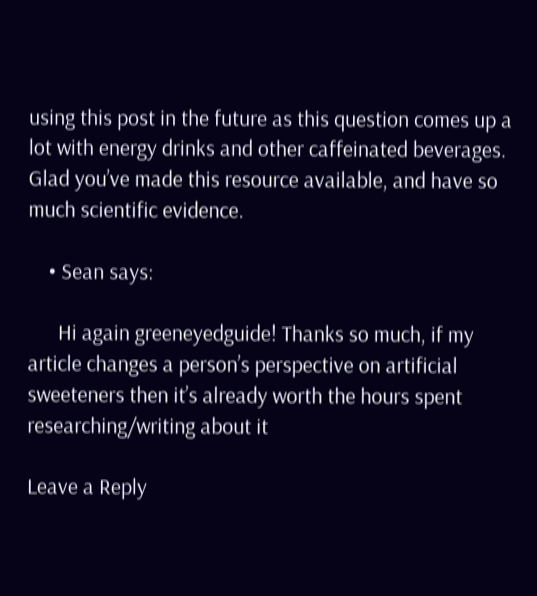using this post in the future as this question comes up a lot with energy drinks and other caffeinated beverages. Glad you’ve made this resource available, and have so much scientific evidence.

    • Sean says:

      Hi again greeneyedguide! Thanks so much, if my article changes a person’s perspective on artificial sweeteners then it’s already worth the hours spent researching/writing about it

Leave a Reply